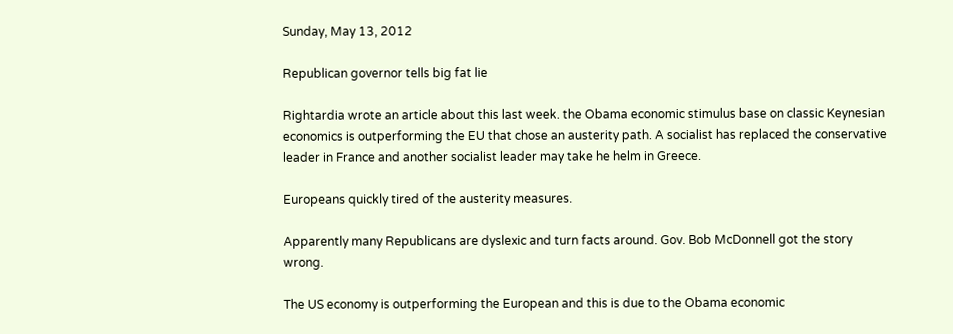Sunday, May 13, 2012

Republican governor tells big fat lie

Rightardia wrote an article about this last week. the Obama economic stimulus base on classic Keynesian economics is outperforming the EU that chose an austerity path. A socialist has replaced the conservative leader in France and another socialist leader may take he helm in Greece.

Europeans quickly tired of the austerity measures.

Apparently many Republicans are dyslexic and turn facts around. Gov. Bob McDonnell got the story wrong.

The US economy is outperforming the European and this is due to the Obama economic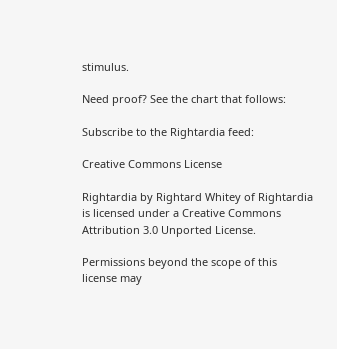stimulus.

Need proof? See the chart that follows:

Subscribe to the Rightardia feed:

Creative Commons License

Rightardia by Rightard Whitey of Rightardia is licensed under a Creative Commons Attribution 3.0 Unported License.

Permissions beyond the scope of this license may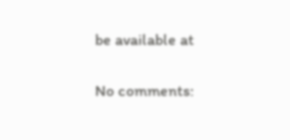be available at

No comments: